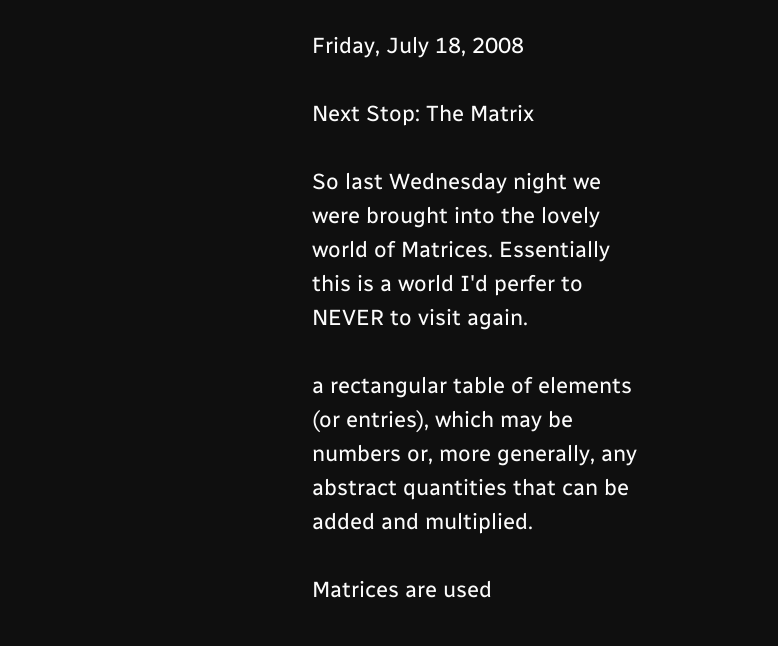Friday, July 18, 2008

Next Stop: The Matrix

So last Wednesday night we were brought into the lovely world of Matrices. Essentially this is a world I'd perfer to NEVER to visit again.

a rectangular table of elements (or entries), which may be numbers or, more generally, any abstract quantities that can be added and multiplied.

Matrices are used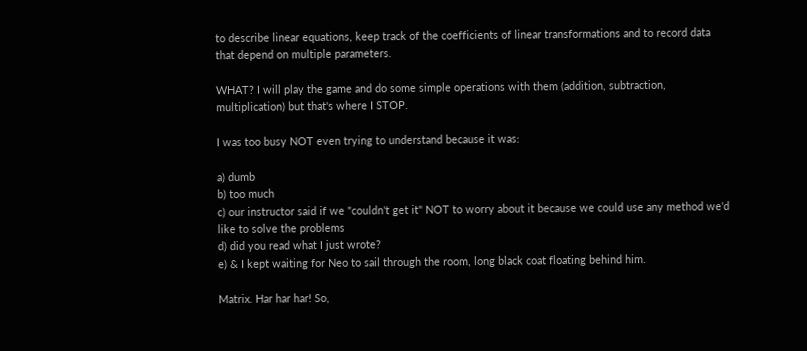to describe linear equations, keep track of the coefficients of linear transformations and to record data that depend on multiple parameters.

WHAT? I will play the game and do some simple operations with them (addition, subtraction, multiplication) but that's where I STOP.

I was too busy NOT even trying to understand because it was:

a) dumb
b) too much
c) our instructor said if we "couldn't get it" NOT to worry about it because we could use any method we'd like to solve the problems
d) did you read what I just wrote?
e) & I kept waiting for Neo to sail through the room, long black coat floating behind him.

Matrix. Har har har! So,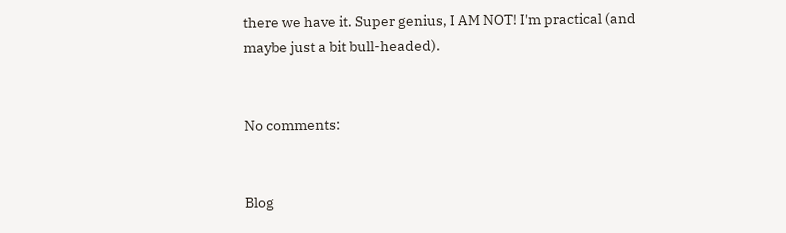there we have it. Super genius, I AM NOT! I'm practical (and maybe just a bit bull-headed).


No comments:


Blog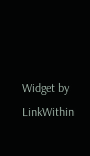Widget by LinkWithin